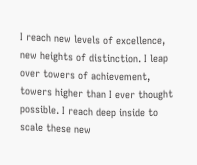I reach new levels of excellence, new heights of distinction. I leap over towers of achievement, towers higher than I ever thought possible. I reach deep inside to scale these new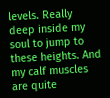levels. Really deep inside my soul to jump to these heights. And my calf muscles are quite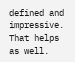defined and impressive. That helps as well.